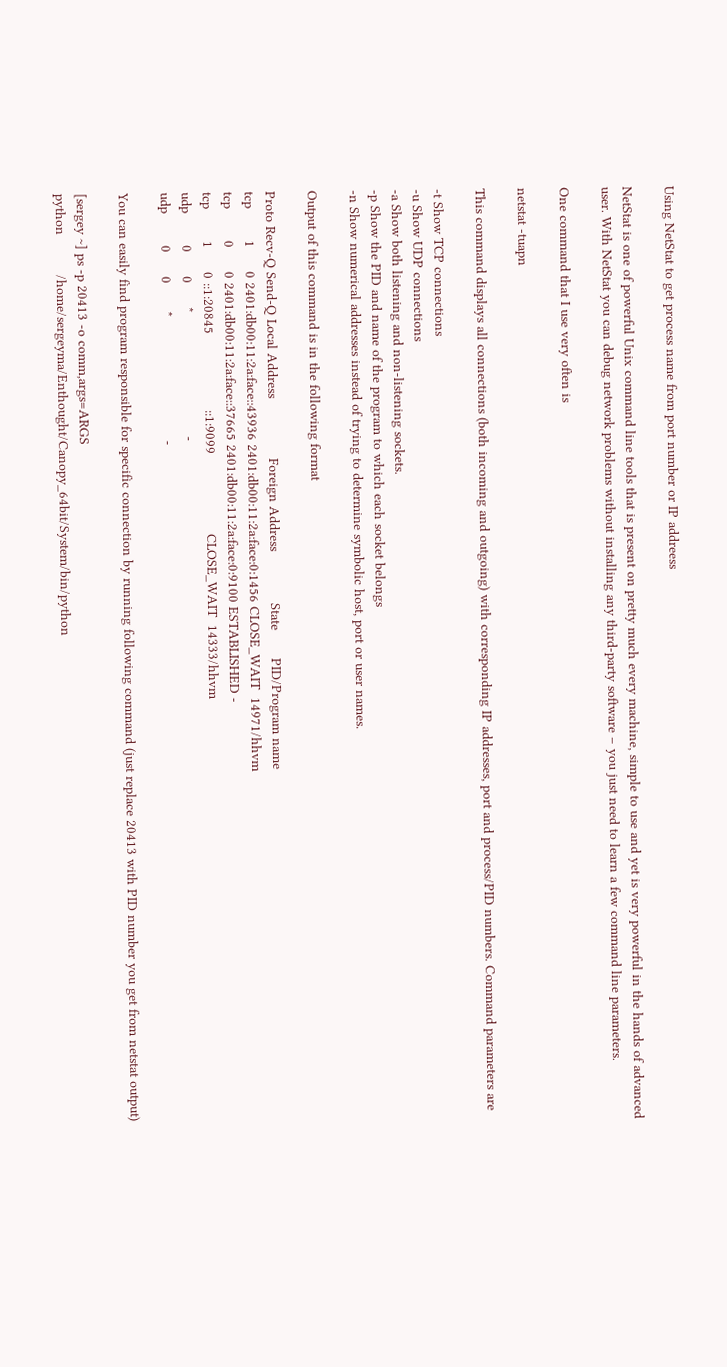Using NetStat to get process name from port number or IP addreess

NetStat is one of powerful Unix command line tools that is present on pretty much every machine, simple to use and yet is very powerful in the hands of advanced user. With NetStat you can debug network problems without installing any third-party software – you just need to learn a few command line parameters.

One command that I use very often is

netstat -tuapn

This command displays all connections (both incoming and outgoing) with corresponding IP addresses, port and process/PID numbers. Command parameters are

-t Show TCP connections
-u Show UDP connections
-a Show both listening and non-listening sockets.
-p Show the PID and name of the program to which each socket belongs
-n Show numerical addresses instead of trying to determine symbolic host, port or user names.

Output of this command is in the following format

Proto Recv-Q Send-Q Local Address               Foreign Address             State       PID/Program name
tcp        1      0 2401:db00:11:2a:face::43936 2401:db00:11:2a:face:0:1456 CLOSE_WAIT  14971/hhvm
tcp        0      0 2401:db00:11:2a:face::37665 2401:db00:11:2a:face:0:9100 ESTABLISHED -
tcp        1      0 ::1:20845                   ::1:9099                    CLOSE_WAIT  14333/hhvm
udp        0      0      *                               -
udp        0      0       *                               -

You can easily find program responsible for specific connection by running following command (just replace 20413 with PID number you get from netstat output)

[sergey ~] ps -p 20413 -o comm,args=ARGS
python          /home/sergeyma/Enthought/Canopy_64bit/System/bin/python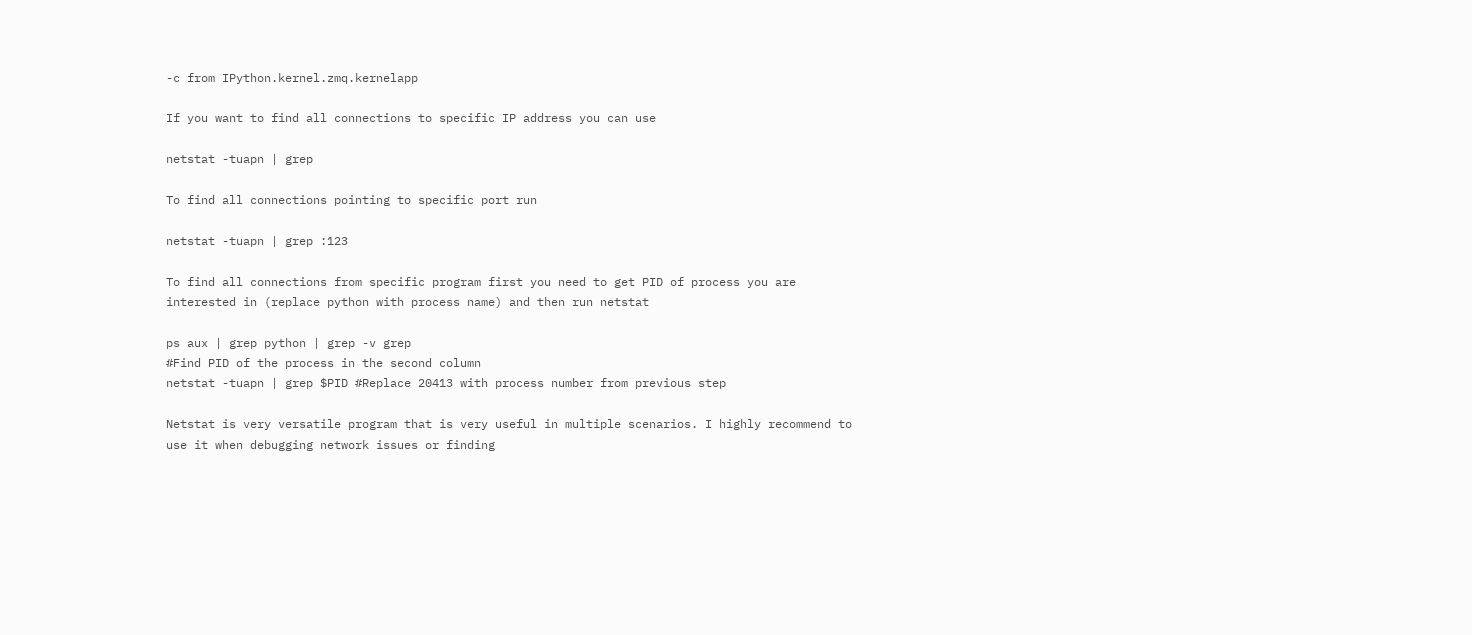-c from IPython.kernel.zmq.kernelapp

If you want to find all connections to specific IP address you can use

netstat -tuapn | grep

To find all connections pointing to specific port run

netstat -tuapn | grep :123

To find all connections from specific program first you need to get PID of process you are interested in (replace python with process name) and then run netstat

ps aux | grep python | grep -v grep
#Find PID of the process in the second column
netstat -tuapn | grep $PID #Replace 20413 with process number from previous step

Netstat is very versatile program that is very useful in multiple scenarios. I highly recommend to use it when debugging network issues or finding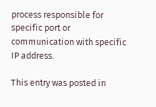process responsible for specific port or communication with specific IP address.

This entry was posted in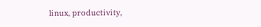linux, productivity,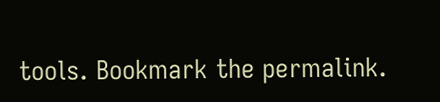tools. Bookmark the permalink.